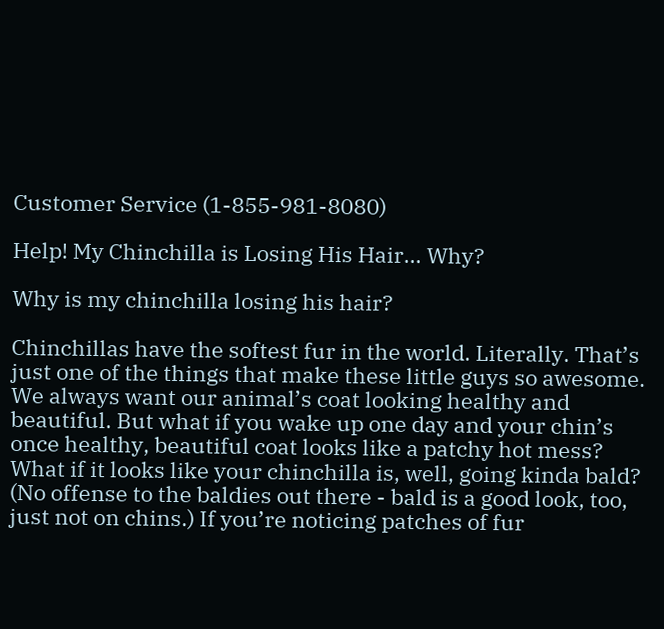Customer Service (1-855-981-8080)

Help! My Chinchilla is Losing His Hair… Why?

Why is my chinchilla losing his hair?

Chinchillas have the softest fur in the world. Literally. That’s just one of the things that make these little guys so awesome. We always want our animal’s coat looking healthy and beautiful. But what if you wake up one day and your chin’s once healthy, beautiful coat looks like a patchy hot mess? What if it looks like your chinchilla is, well, going kinda bald? (No offense to the baldies out there - bald is a good look, too, just not on chins.) If you’re noticing patches of fur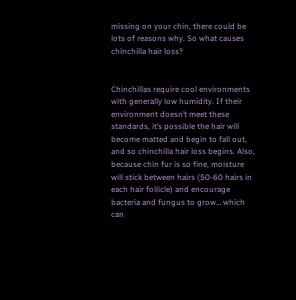missing on your chin, there could be lots of reasons why. So what causes chinchilla hair loss?


Chinchillas require cool environments with generally low humidity. If their environment doesn’t meet these standards, it’s possible the hair will become matted and begin to fall out, and so chinchilla hair loss begins. Also, because chin fur is so fine, moisture will stick between hairs (50-60 hairs in each hair follicle) and encourage bacteria and fungus to grow… which can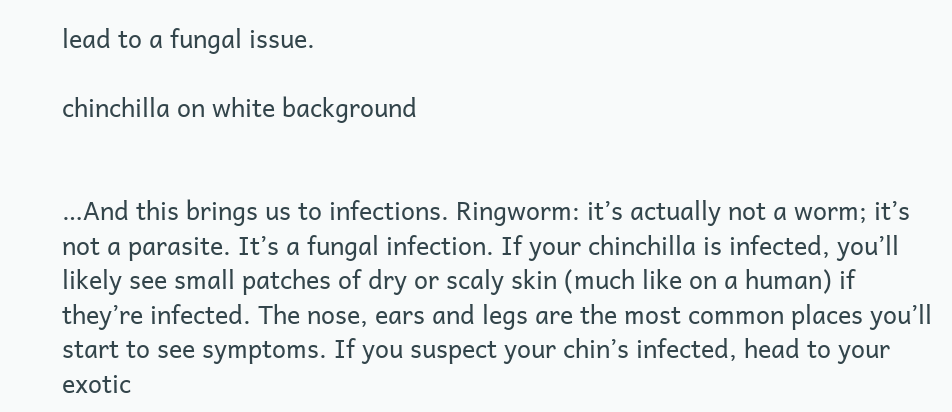lead to a fungal issue.

chinchilla on white background


…And this brings us to infections. Ringworm: it’s actually not a worm; it’s not a parasite. It’s a fungal infection. If your chinchilla is infected, you’ll likely see small patches of dry or scaly skin (much like on a human) if they’re infected. The nose, ears and legs are the most common places you’ll start to see symptoms. If you suspect your chin’s infected, head to your exotic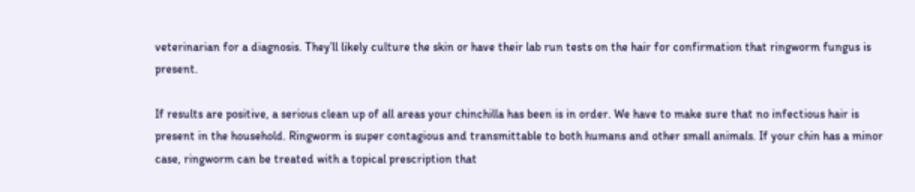veterinarian for a diagnosis. They’ll likely culture the skin or have their lab run tests on the hair for confirmation that ringworm fungus is present.

If results are positive, a serious clean up of all areas your chinchilla has been is in order. We have to make sure that no infectious hair is present in the household. Ringworm is super contagious and transmittable to both humans and other small animals. If your chin has a minor case, ringworm can be treated with a topical prescription that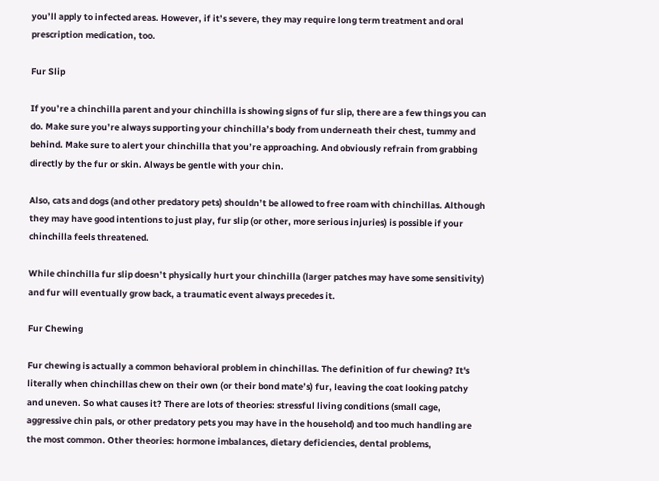you’ll apply to infected areas. However, if it’s severe, they may require long term treatment and oral prescription medication, too.

Fur Slip

If you’re a chinchilla parent and your chinchilla is showing signs of fur slip, there are a few things you can do. Make sure you’re always supporting your chinchilla’s body from underneath their chest, tummy and behind. Make sure to alert your chinchilla that you’re approaching. And obviously refrain from grabbing directly by the fur or skin. Always be gentle with your chin.

Also, cats and dogs (and other predatory pets) shouldn’t be allowed to free roam with chinchillas. Although they may have good intentions to just play, fur slip (or other, more serious injuries) is possible if your chinchilla feels threatened.

While chinchilla fur slip doesn’t physically hurt your chinchilla (larger patches may have some sensitivity) and fur will eventually grow back, a traumatic event always precedes it.

Fur Chewing

Fur chewing is actually a common behavioral problem in chinchillas. The definition of fur chewing? It's literally when chinchillas chew on their own (or their bond mate’s) fur, leaving the coat looking patchy and uneven. So what causes it? There are lots of theories: stressful living conditions (small cage, aggressive chin pals, or other predatory pets you may have in the household) and too much handling are the most common. Other theories: hormone imbalances, dietary deficiencies, dental problems,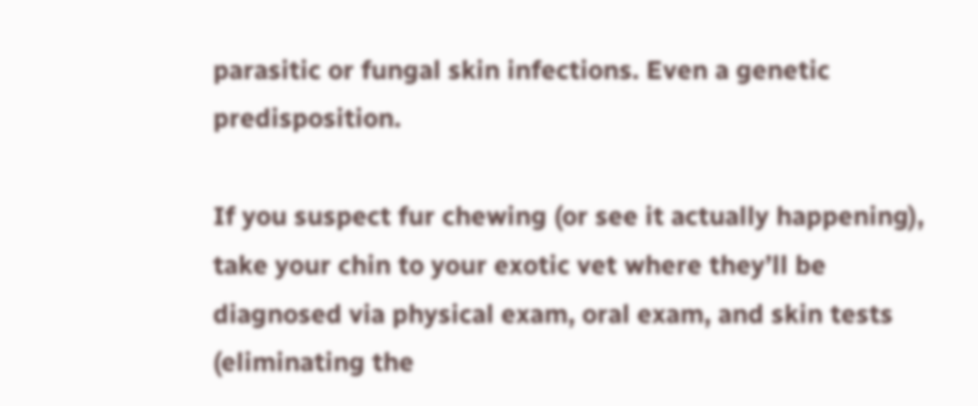parasitic or fungal skin infections. Even a genetic predisposition.

If you suspect fur chewing (or see it actually happening), take your chin to your exotic vet where they’ll be diagnosed via physical exam, oral exam, and skin tests (eliminating the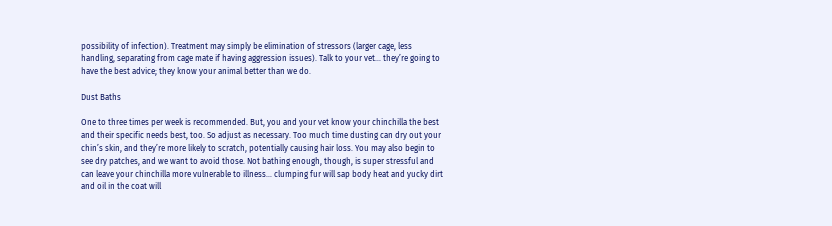possibility of infection). Treatment may simply be elimination of stressors (larger cage, less handling, separating from cage mate if having aggression issues). Talk to your vet… they’re going to have the best advice; they know your animal better than we do.

Dust Baths

One to three times per week is recommended. But, you and your vet know your chinchilla the best and their specific needs best, too. So adjust as necessary. Too much time dusting can dry out your chin’s skin, and they’re more likely to scratch, potentially causing hair loss. You may also begin to see dry patches, and we want to avoid those. Not bathing enough, though, is super stressful and can leave your chinchilla more vulnerable to illness… clumping fur will sap body heat and yucky dirt and oil in the coat will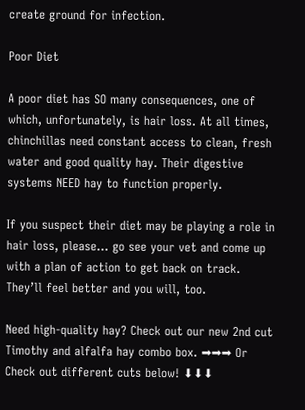create ground for infection.

Poor Diet

A poor diet has SO many consequences, one of which, unfortunately, is hair loss. At all times, chinchillas need constant access to clean, fresh water and good quality hay. Their digestive systems NEED hay to function properly.

If you suspect their diet may be playing a role in hair loss, please… go see your vet and come up with a plan of action to get back on track. They’ll feel better and you will, too.

Need high-quality hay? Check out our new 2nd cut Timothy and alfalfa hay combo box. ➡➡➡ Or Check out different cuts below! ⬇⬇⬇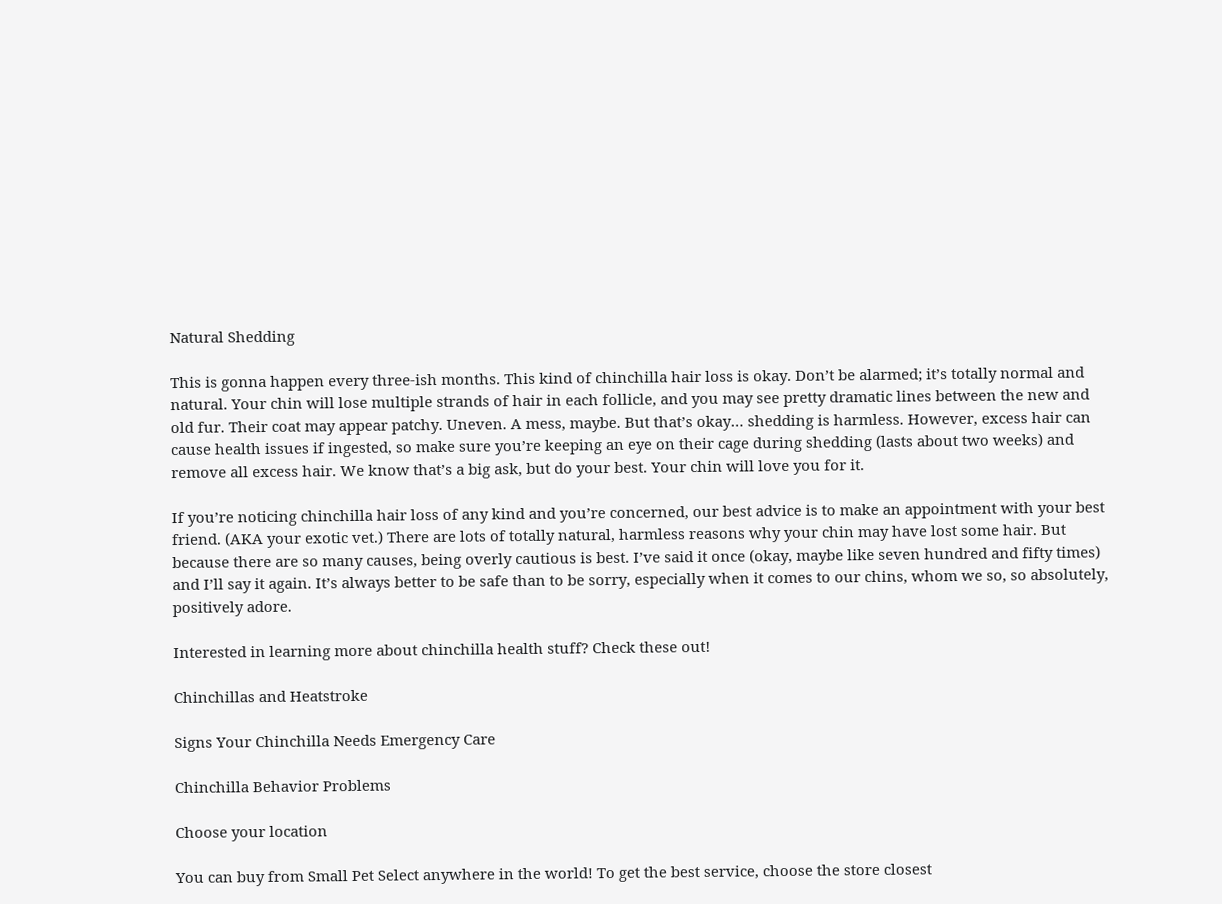Natural Shedding

This is gonna happen every three-ish months. This kind of chinchilla hair loss is okay. Don’t be alarmed; it’s totally normal and natural. Your chin will lose multiple strands of hair in each follicle, and you may see pretty dramatic lines between the new and old fur. Their coat may appear patchy. Uneven. A mess, maybe. But that’s okay… shedding is harmless. However, excess hair can cause health issues if ingested, so make sure you’re keeping an eye on their cage during shedding (lasts about two weeks) and remove all excess hair. We know that’s a big ask, but do your best. Your chin will love you for it.

If you’re noticing chinchilla hair loss of any kind and you’re concerned, our best advice is to make an appointment with your best friend. (AKA your exotic vet.) There are lots of totally natural, harmless reasons why your chin may have lost some hair. But because there are so many causes, being overly cautious is best. I’ve said it once (okay, maybe like seven hundred and fifty times) and I’ll say it again. It’s always better to be safe than to be sorry, especially when it comes to our chins, whom we so, so absolutely, positively adore.

Interested in learning more about chinchilla health stuff? Check these out!

Chinchillas and Heatstroke

Signs Your Chinchilla Needs Emergency Care

Chinchilla Behavior Problems

Choose your location

You can buy from Small Pet Select anywhere in the world! To get the best service, choose the store closest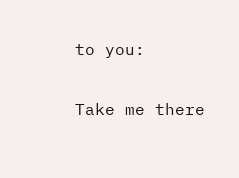to you:

Take me there